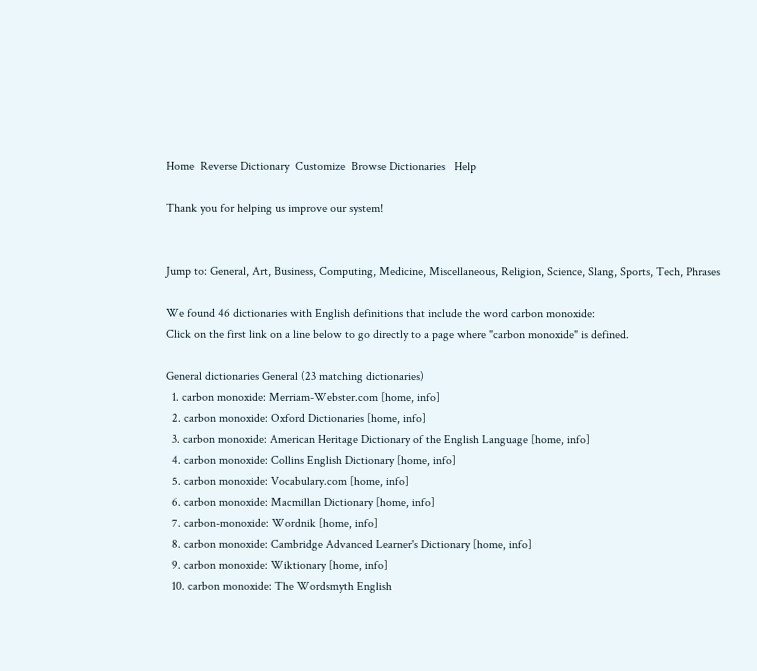Home  Reverse Dictionary  Customize  Browse Dictionaries   Help

Thank you for helping us improve our system!


Jump to: General, Art, Business, Computing, Medicine, Miscellaneous, Religion, Science, Slang, Sports, Tech, Phrases

We found 46 dictionaries with English definitions that include the word carbon monoxide:
Click on the first link on a line below to go directly to a page where "carbon monoxide" is defined.

General dictionaries General (23 matching dictionaries)
  1. carbon monoxide: Merriam-Webster.com [home, info]
  2. carbon monoxide: Oxford Dictionaries [home, info]
  3. carbon monoxide: American Heritage Dictionary of the English Language [home, info]
  4. carbon monoxide: Collins English Dictionary [home, info]
  5. carbon monoxide: Vocabulary.com [home, info]
  6. carbon monoxide: Macmillan Dictionary [home, info]
  7. carbon-monoxide: Wordnik [home, info]
  8. carbon monoxide: Cambridge Advanced Learner's Dictionary [home, info]
  9. carbon monoxide: Wiktionary [home, info]
  10. carbon monoxide: The Wordsmyth English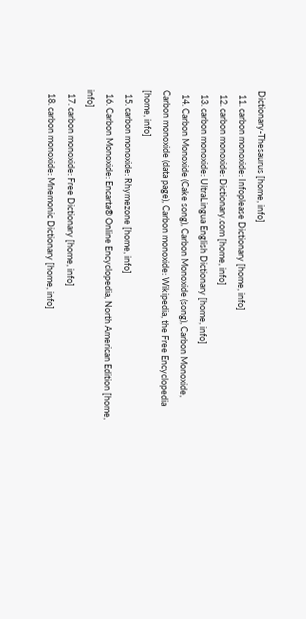Dictionary-Thesaurus [home, info]
  11. carbon monoxide: Infoplease Dictionary [home, info]
  12. carbon monoxide: Dictionary.com [home, info]
  13. carbon monoxide: UltraLingua English Dictionary [home, info]
  14. Carbon Monoxide (Cake song), Carbon Monoxide (song), Carbon Monoxide, Carbon monoxide (data page), Carbon monoxide: Wikipedia, the Free Encyclopedia [home, info]
  15. carbon monoxide: Rhymezone [home, info]
  16. Carbon Monoxide: Encarta® Online Encyclopedia, North American Edition [home, info]
  17. carbon monoxide: Free Dictionary [home, info]
  18. carbon monoxide: Mnemonic Dictionary [home, info]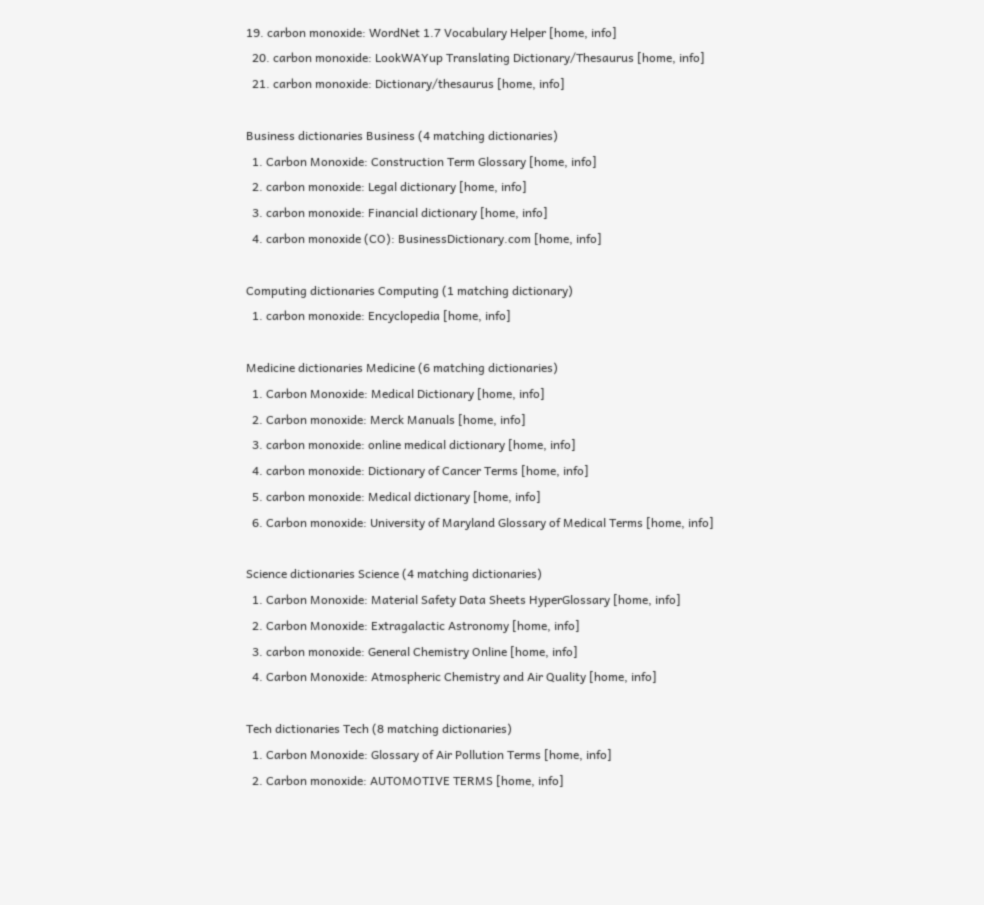19. carbon monoxide: WordNet 1.7 Vocabulary Helper [home, info]
  20. carbon monoxide: LookWAYup Translating Dictionary/Thesaurus [home, info]
  21. carbon monoxide: Dictionary/thesaurus [home, info]

Business dictionaries Business (4 matching dictionaries)
  1. Carbon Monoxide: Construction Term Glossary [home, info]
  2. carbon monoxide: Legal dictionary [home, info]
  3. carbon monoxide: Financial dictionary [home, info]
  4. carbon monoxide (CO): BusinessDictionary.com [home, info]

Computing dictionaries Computing (1 matching dictionary)
  1. carbon monoxide: Encyclopedia [home, info]

Medicine dictionaries Medicine (6 matching dictionaries)
  1. Carbon Monoxide: Medical Dictionary [home, info]
  2. Carbon monoxide: Merck Manuals [home, info]
  3. carbon monoxide: online medical dictionary [home, info]
  4. carbon monoxide: Dictionary of Cancer Terms [home, info]
  5. carbon monoxide: Medical dictionary [home, info]
  6. Carbon monoxide: University of Maryland Glossary of Medical Terms [home, info]

Science dictionaries Science (4 matching dictionaries)
  1. Carbon Monoxide: Material Safety Data Sheets HyperGlossary [home, info]
  2. Carbon Monoxide: Extragalactic Astronomy [home, info]
  3. carbon monoxide: General Chemistry Online [home, info]
  4. Carbon Monoxide: Atmospheric Chemistry and Air Quality [home, info]

Tech dictionaries Tech (8 matching dictionaries)
  1. Carbon Monoxide: Glossary of Air Pollution Terms [home, info]
  2. Carbon monoxide: AUTOMOTIVE TERMS [home, info]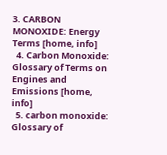3. CARBON MONOXIDE: Energy Terms [home, info]
  4. Carbon Monoxide: Glossary of Terms on Engines and Emissions [home, info]
  5. carbon monoxide: Glossary of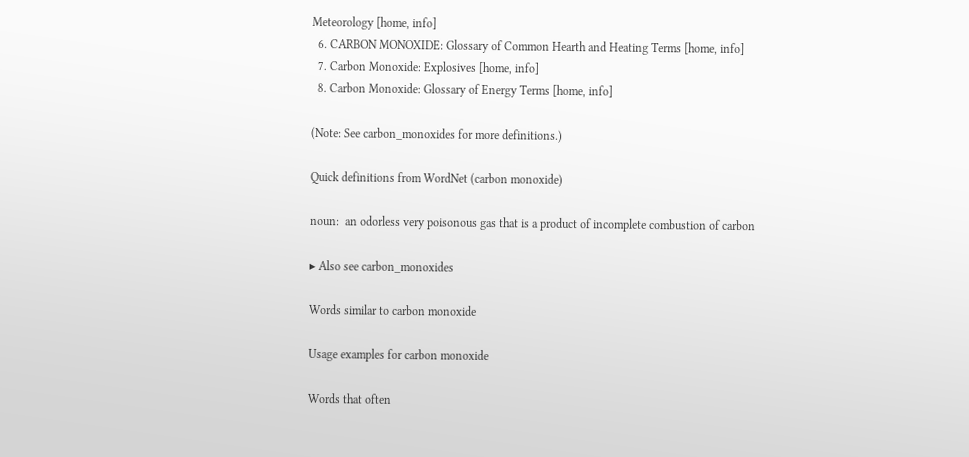Meteorology [home, info]
  6. CARBON MONOXIDE: Glossary of Common Hearth and Heating Terms [home, info]
  7. Carbon Monoxide: Explosives [home, info]
  8. Carbon Monoxide: Glossary of Energy Terms [home, info]

(Note: See carbon_monoxides for more definitions.)

Quick definitions from WordNet (carbon monoxide)

noun:  an odorless very poisonous gas that is a product of incomplete combustion of carbon

▸ Also see carbon_monoxides

Words similar to carbon monoxide

Usage examples for carbon monoxide

Words that often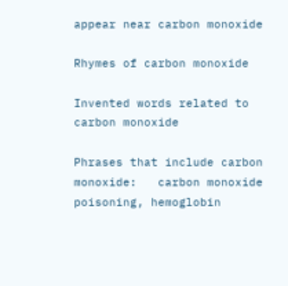appear near carbon monoxide

Rhymes of carbon monoxide

Invented words related to carbon monoxide

Phrases that include carbon monoxide:   carbon monoxide poisoning, hemoglobin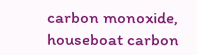carbon monoxide, houseboat carbon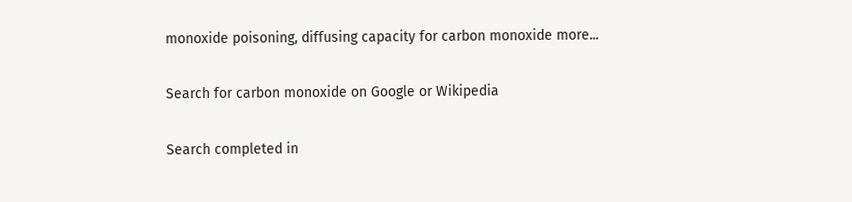monoxide poisoning, diffusing capacity for carbon monoxide more...

Search for carbon monoxide on Google or Wikipedia

Search completed in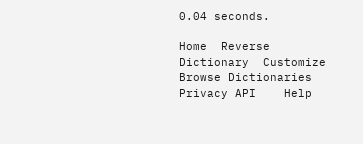0.04 seconds.

Home  Reverse Dictionary  Customize  Browse Dictionaries  Privacy API    Help